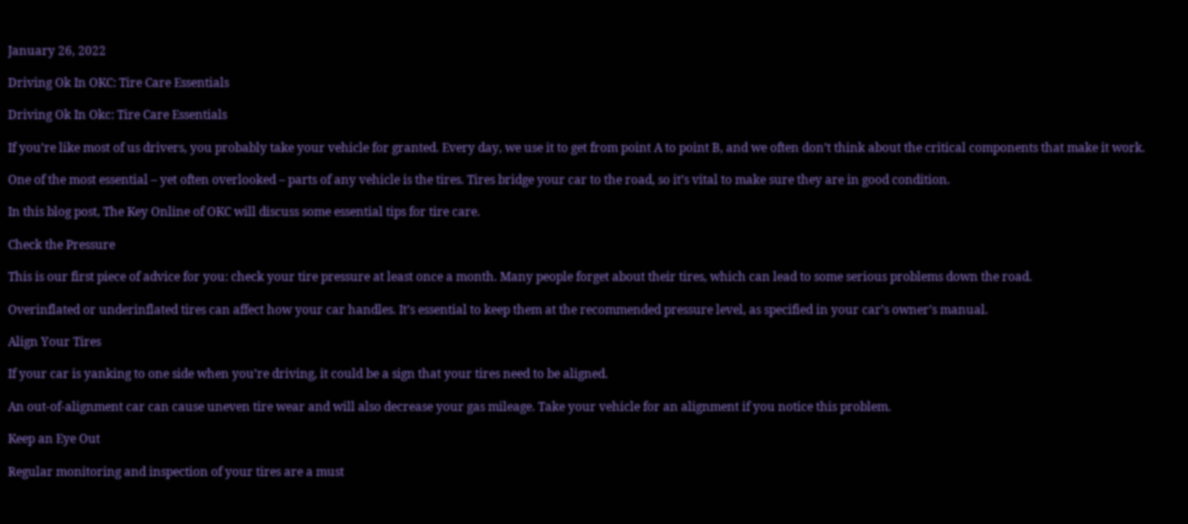January 26, 2022

Driving Ok In OKC: Tire Care Essentials

Driving Ok In Okc: Tire Care Essentials

If you’re like most of us drivers, you probably take your vehicle for granted. Every day, we use it to get from point A to point B, and we often don’t think about the critical components that make it work.

One of the most essential – yet often overlooked – parts of any vehicle is the tires. Tires bridge your car to the road, so it’s vital to make sure they are in good condition.

In this blog post, The Key Online of OKC will discuss some essential tips for tire care.

Check the Pressure

This is our first piece of advice for you: check your tire pressure at least once a month. Many people forget about their tires, which can lead to some serious problems down the road.

Overinflated or underinflated tires can affect how your car handles. It’s essential to keep them at the recommended pressure level, as specified in your car’s owner’s manual.

Align Your Tires

If your car is yanking to one side when you’re driving, it could be a sign that your tires need to be aligned.

An out-of-alignment car can cause uneven tire wear and will also decrease your gas mileage. Take your vehicle for an alignment if you notice this problem.

Keep an Eye Out

Regular monitoring and inspection of your tires are a must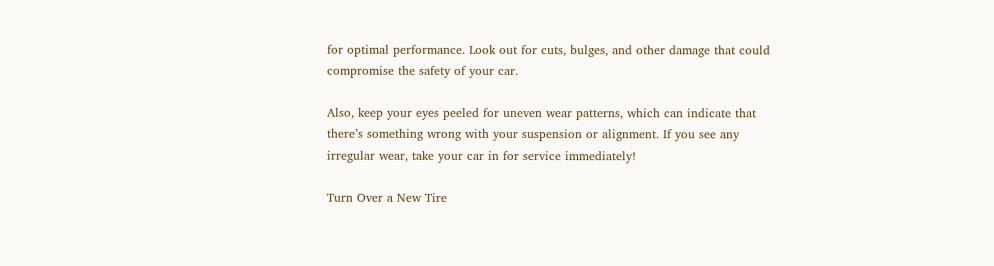for optimal performance. Look out for cuts, bulges, and other damage that could compromise the safety of your car.

Also, keep your eyes peeled for uneven wear patterns, which can indicate that there’s something wrong with your suspension or alignment. If you see any irregular wear, take your car in for service immediately!

Turn Over a New Tire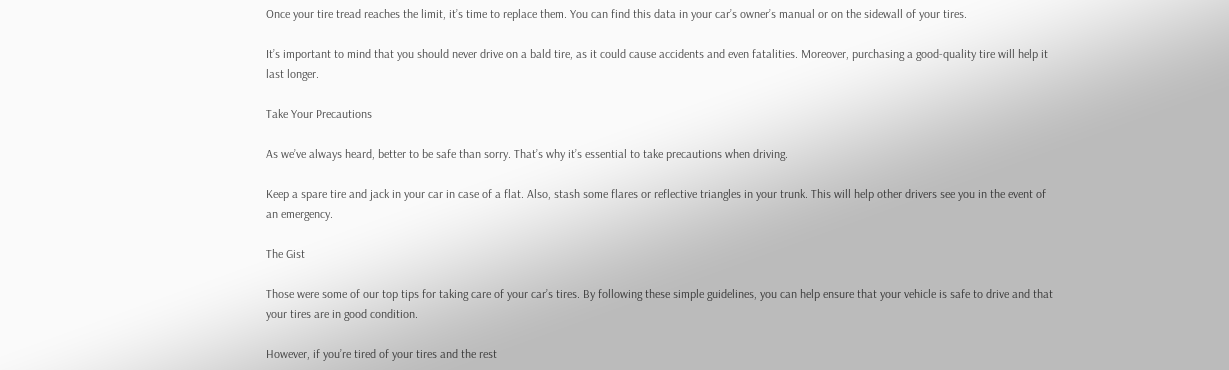Once your tire tread reaches the limit, it’s time to replace them. You can find this data in your car’s owner’s manual or on the sidewall of your tires.

It’s important to mind that you should never drive on a bald tire, as it could cause accidents and even fatalities. Moreover, purchasing a good-quality tire will help it last longer.

Take Your Precautions

As we’ve always heard, better to be safe than sorry. That’s why it’s essential to take precautions when driving.

Keep a spare tire and jack in your car in case of a flat. Also, stash some flares or reflective triangles in your trunk. This will help other drivers see you in the event of an emergency.

The Gist

Those were some of our top tips for taking care of your car’s tires. By following these simple guidelines, you can help ensure that your vehicle is safe to drive and that your tires are in good condition.

However, if you’re tired of your tires and the rest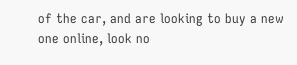of the car, and are looking to buy a new one online, look no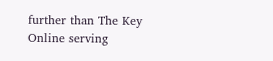further than The Key Online serving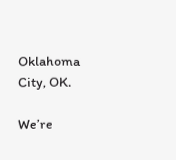Oklahoma City, OK.

We’re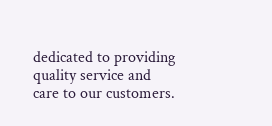dedicated to providing quality service and care to our customers.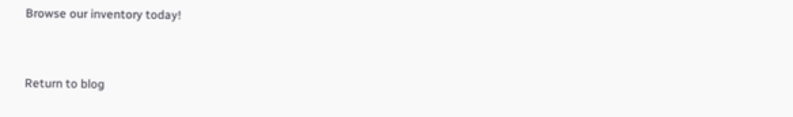Browse our inventory today!


Return to blog